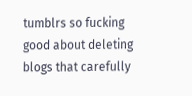tumblrs so fucking good about deleting blogs that carefully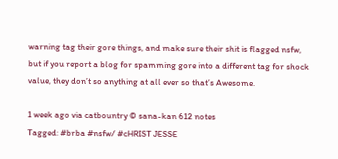warning tag their gore things, and make sure their shit is flagged nsfw, but if you report a blog for spamming gore into a different tag for shock value, they don’t so anything at all ever so that’s Awesome.

1 week ago via catbountry © sana-kan 612 notes
Tagged: #brba #nsfw/ #cHRIST JESSE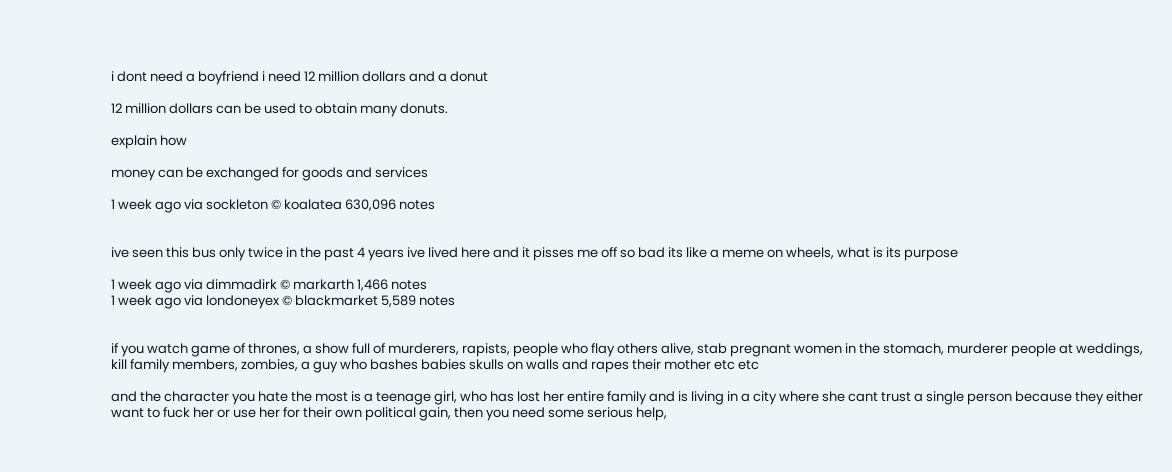i dont need a boyfriend i need 12 million dollars and a donut

12 million dollars can be used to obtain many donuts.

explain how

money can be exchanged for goods and services

1 week ago via sockleton © koalatea 630,096 notes


ive seen this bus only twice in the past 4 years ive lived here and it pisses me off so bad its like a meme on wheels, what is its purpose

1 week ago via dimmadirk © markarth 1,466 notes
1 week ago via londoneyex © blackmarket 5,589 notes


if you watch game of thrones, a show full of murderers, rapists, people who flay others alive, stab pregnant women in the stomach, murderer people at weddings, kill family members, zombies, a guy who bashes babies skulls on walls and rapes their mother etc etc

and the character you hate the most is a teenage girl, who has lost her entire family and is living in a city where she cant trust a single person because they either want to fuck her or use her for their own political gain, then you need some serious help,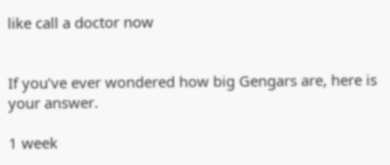like call a doctor now


If you’ve ever wondered how big Gengars are, here is your answer.

1 week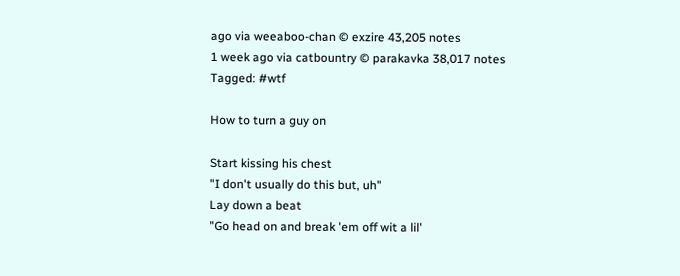ago via weeaboo-chan © exzire 43,205 notes
1 week ago via catbountry © parakavka 38,017 notes
Tagged: #wtf

How to turn a guy on

Start kissing his chest
"I don't usually do this but, uh"
Lay down a beat
"Go head on and break 'em off wit a lil'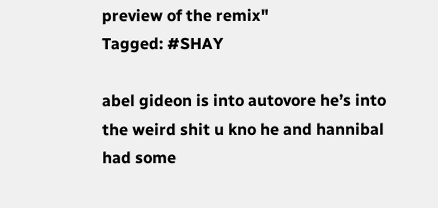preview of the remix"
Tagged: #SHAY

abel gideon is into autovore he’s into the weird shit u kno he and hannibal had some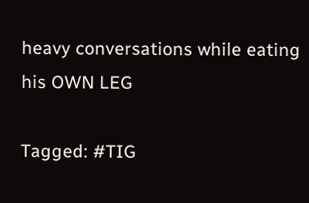heavy conversations while eating his OWN LEG

Tagged: #TIG